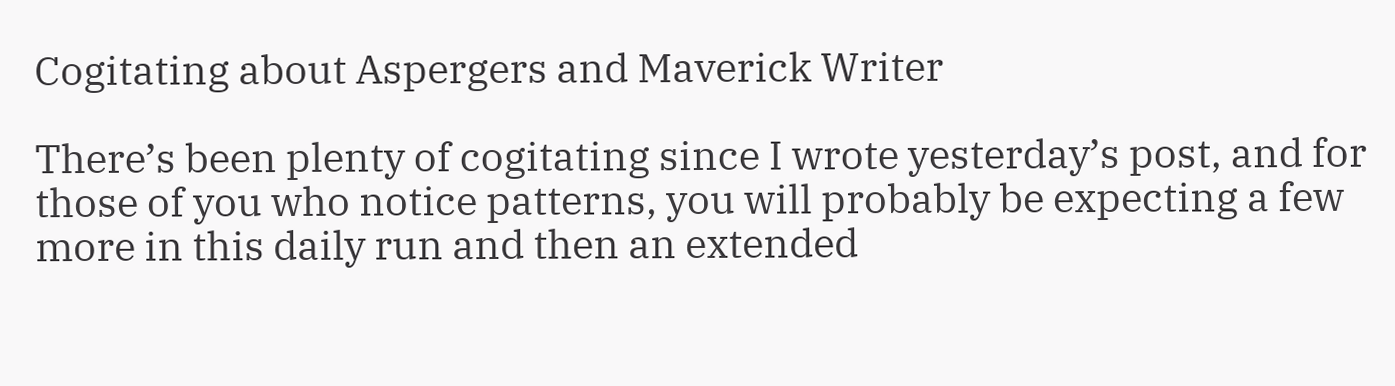Cogitating about Aspergers and Maverick Writer

There’s been plenty of cogitating since I wrote yesterday’s post, and for those of you who notice patterns, you will probably be expecting a few more in this daily run and then an extended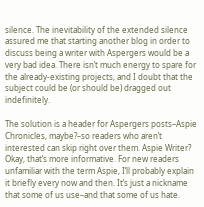silence. The inevitability of the extended silence assured me that starting another blog in order to discuss being a writer with Aspergers would be a very bad idea. There isn’t much energy to spare for the already-existing projects, and I doubt that the subject could be (or should be) dragged out indefinitely.

The solution is a header for Aspergers posts–Aspie Chronicles, maybe?–so readers who aren’t interested can skip right over them. Aspie Writer? Okay, that’s more informative. For new readers unfamiliar with the term Aspie, I’ll probably explain it briefly every now and then. It’s just a nickname that some of us use–and that some of us hate.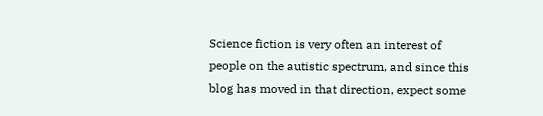Science fiction is very often an interest of people on the autistic spectrum, and since this blog has moved in that direction, expect some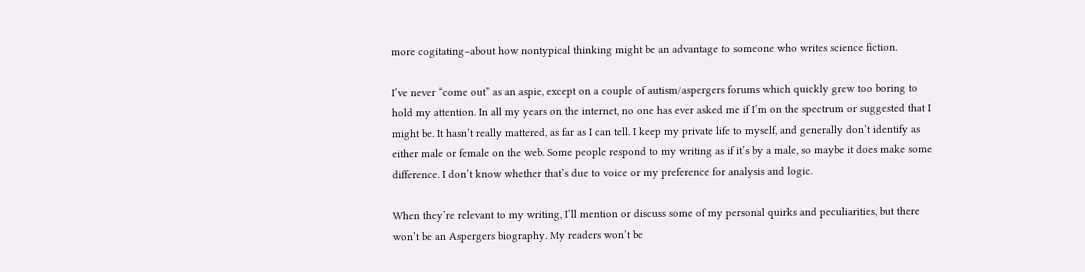more cogitating–about how nontypical thinking might be an advantage to someone who writes science fiction.

I’ve never “come out” as an aspie, except on a couple of autism/aspergers forums which quickly grew too boring to hold my attention. In all my years on the internet, no one has ever asked me if I’m on the spectrum or suggested that I might be. It hasn’t really mattered, as far as I can tell. I keep my private life to myself, and generally don’t identify as either male or female on the web. Some people respond to my writing as if it’s by a male, so maybe it does make some difference. I don’t know whether that’s due to voice or my preference for analysis and logic.

When they’re relevant to my writing, I’ll mention or discuss some of my personal quirks and peculiarities, but there won’t be an Aspergers biography. My readers won’t be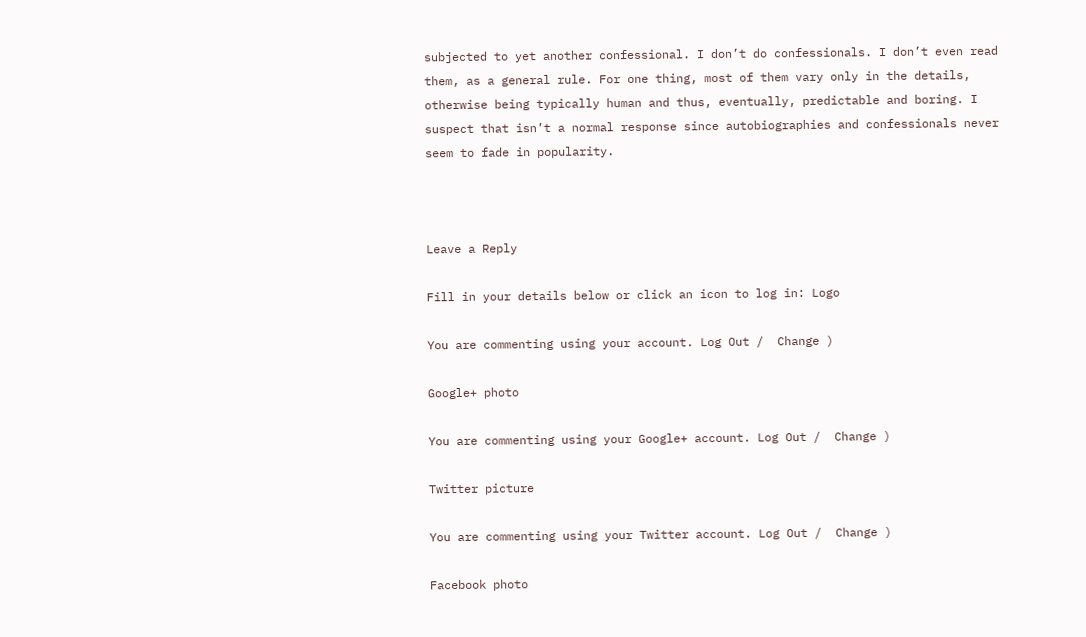subjected to yet another confessional. I don’t do confessionals. I don’t even read them, as a general rule. For one thing, most of them vary only in the details, otherwise being typically human and thus, eventually, predictable and boring. I suspect that isn’t a normal response since autobiographies and confessionals never seem to fade in popularity.



Leave a Reply

Fill in your details below or click an icon to log in: Logo

You are commenting using your account. Log Out /  Change )

Google+ photo

You are commenting using your Google+ account. Log Out /  Change )

Twitter picture

You are commenting using your Twitter account. Log Out /  Change )

Facebook photo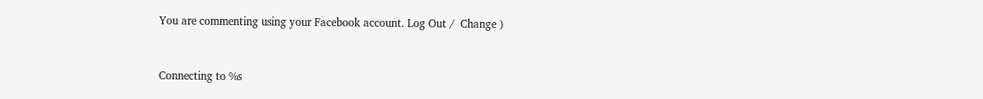You are commenting using your Facebook account. Log Out /  Change )


Connecting to %s